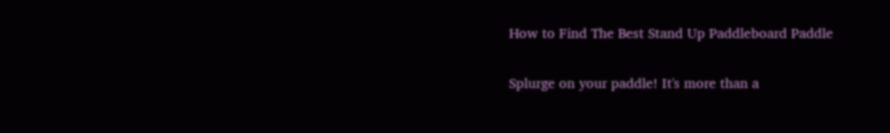How to Find The Best Stand Up Paddleboard Paddle


Splurge on your paddle! It's more than a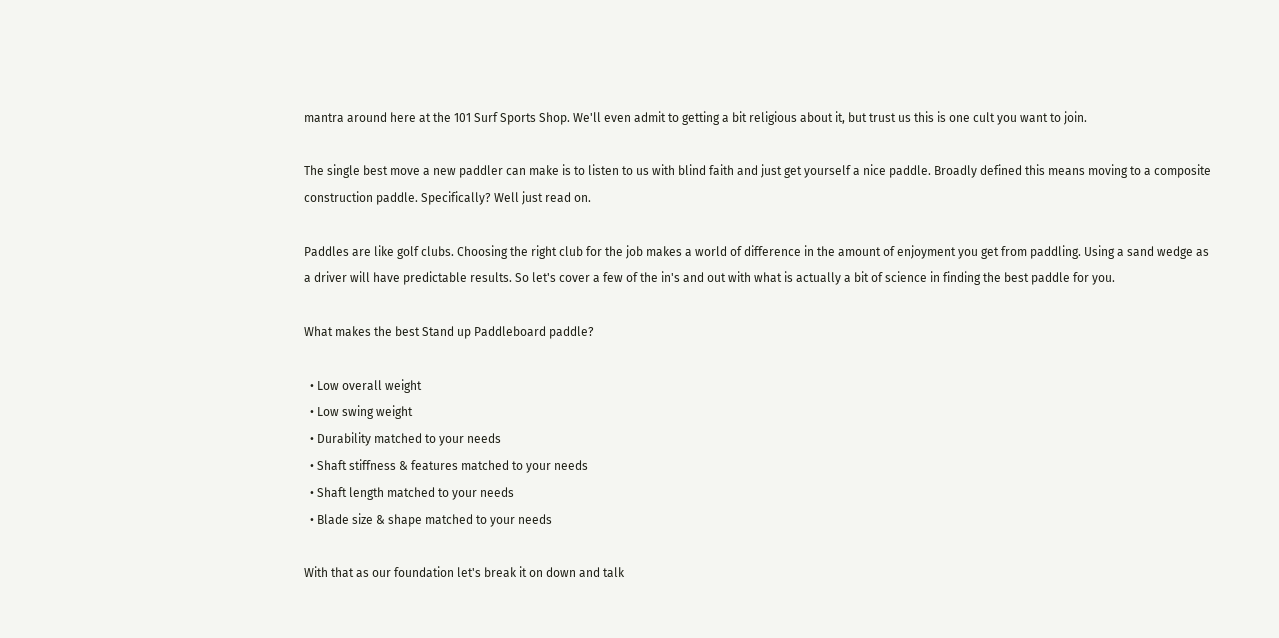mantra around here at the 101 Surf Sports Shop. We'll even admit to getting a bit religious about it, but trust us this is one cult you want to join.

The single best move a new paddler can make is to listen to us with blind faith and just get yourself a nice paddle. Broadly defined this means moving to a composite construction paddle. Specifically? Well just read on.

Paddles are like golf clubs. Choosing the right club for the job makes a world of difference in the amount of enjoyment you get from paddling. Using a sand wedge as a driver will have predictable results. So let's cover a few of the in's and out with what is actually a bit of science in finding the best paddle for you.

What makes the best Stand up Paddleboard paddle?

  • Low overall weight
  • Low swing weight
  • Durability matched to your needs
  • Shaft stiffness & features matched to your needs
  • Shaft length matched to your needs
  • Blade size & shape matched to your needs

With that as our foundation let's break it on down and talk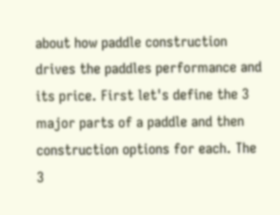about how paddle construction drives the paddles performance and its price. First let's define the 3 major parts of a paddle and then construction options for each. The 3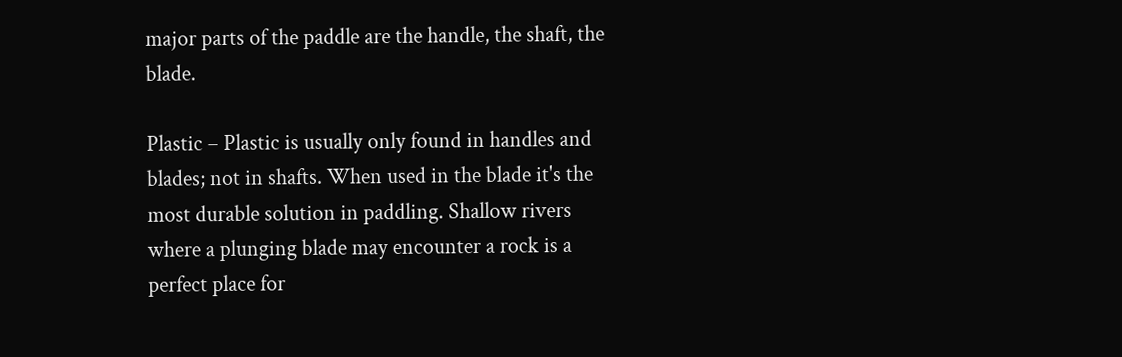major parts of the paddle are the handle, the shaft, the blade.

Plastic – Plastic is usually only found in handles and blades; not in shafts. When used in the blade it's the most durable solution in paddling. Shallow rivers where a plunging blade may encounter a rock is a perfect place for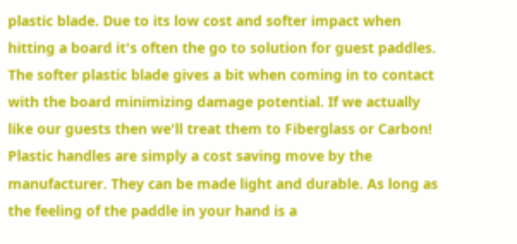plastic blade. Due to its low cost and softer impact when hitting a board it's often the go to solution for guest paddles. The softer plastic blade gives a bit when coming in to contact with the board minimizing damage potential. If we actually like our guests then we'll treat them to Fiberglass or Carbon! Plastic handles are simply a cost saving move by the manufacturer. They can be made light and durable. As long as the feeling of the paddle in your hand is a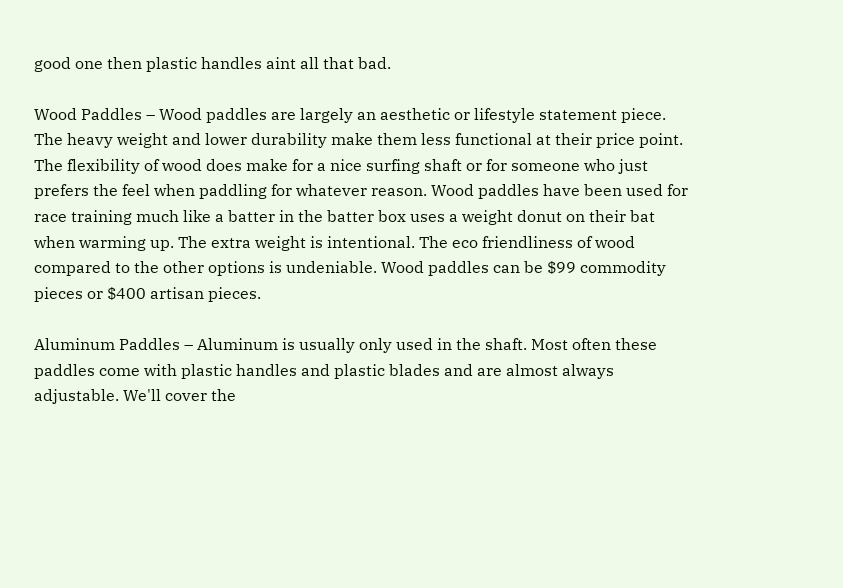good one then plastic handles aint all that bad.

Wood Paddles – Wood paddles are largely an aesthetic or lifestyle statement piece. The heavy weight and lower durability make them less functional at their price point. The flexibility of wood does make for a nice surfing shaft or for someone who just prefers the feel when paddling for whatever reason. Wood paddles have been used for race training much like a batter in the batter box uses a weight donut on their bat when warming up. The extra weight is intentional. The eco friendliness of wood compared to the other options is undeniable. Wood paddles can be $99 commodity pieces or $400 artisan pieces.

Aluminum Paddles – Aluminum is usually only used in the shaft. Most often these paddles come with plastic handles and plastic blades and are almost always adjustable. We'll cover the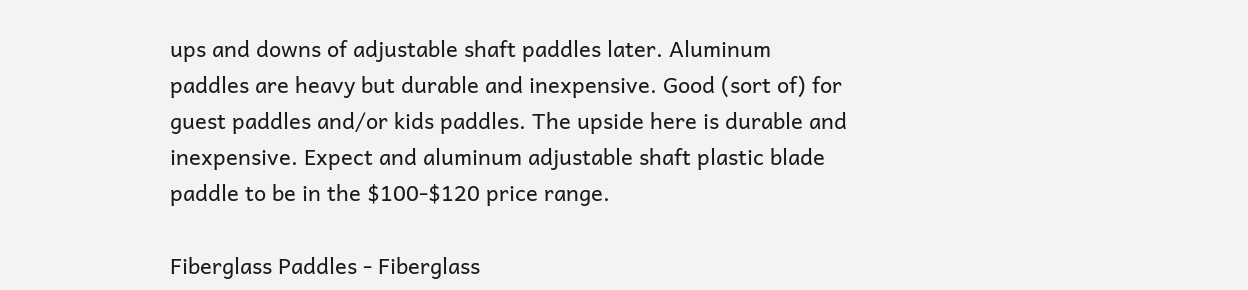ups and downs of adjustable shaft paddles later. Aluminum paddles are heavy but durable and inexpensive. Good (sort of) for guest paddles and/or kids paddles. The upside here is durable and inexpensive. Expect and aluminum adjustable shaft plastic blade paddle to be in the $100-$120 price range.

Fiberglass Paddles - Fiberglass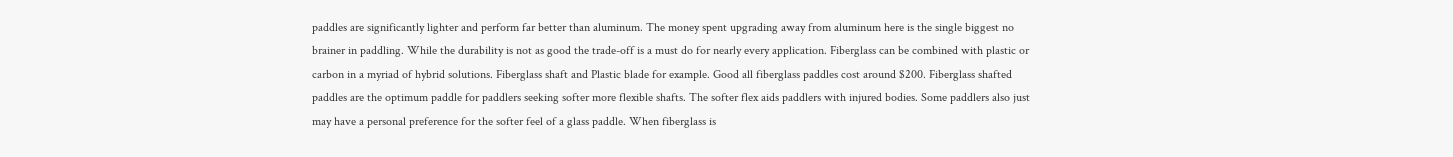paddles are significantly lighter and perform far better than aluminum. The money spent upgrading away from aluminum here is the single biggest no brainer in paddling. While the durability is not as good the trade-off is a must do for nearly every application. Fiberglass can be combined with plastic or carbon in a myriad of hybrid solutions. Fiberglass shaft and Plastic blade for example. Good all fiberglass paddles cost around $200. Fiberglass shafted paddles are the optimum paddle for paddlers seeking softer more flexible shafts. The softer flex aids paddlers with injured bodies. Some paddlers also just may have a personal preference for the softer feel of a glass paddle. When fiberglass is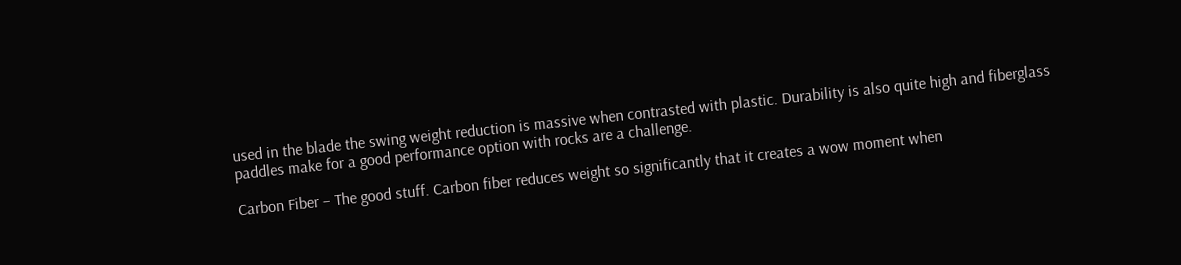used in the blade the swing weight reduction is massive when contrasted with plastic. Durability is also quite high and fiberglass paddles make for a good performance option with rocks are a challenge.

Carbon Fiber – The good stuff. Carbon fiber reduces weight so significantly that it creates a wow moment when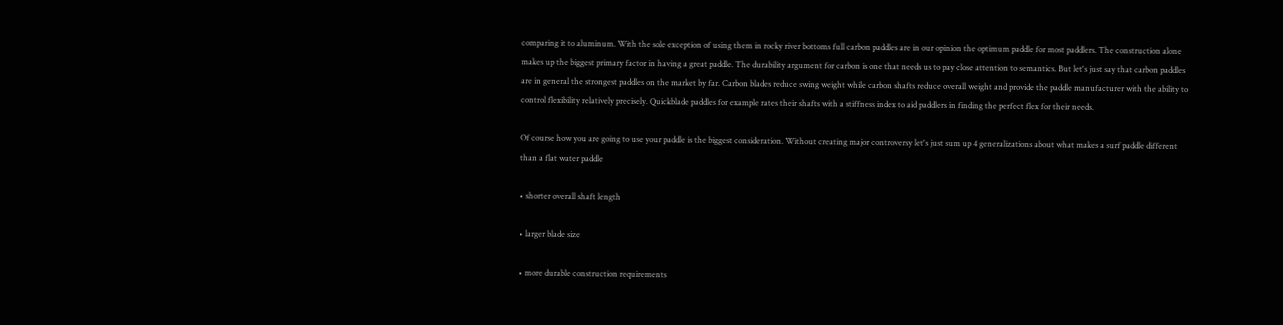comparing it to aluminum. With the sole exception of using them in rocky river bottoms full carbon paddles are in our opinion the optimum paddle for most paddlers. The construction alone makes up the biggest primary factor in having a great paddle. The durability argument for carbon is one that needs us to pay close attention to semantics. But let's just say that carbon paddles are in general the strongest paddles on the market by far. Carbon blades reduce swing weight while carbon shafts reduce overall weight and provide the paddle manufacturer with the ability to control flexibility relatively precisely. Quickblade paddles for example rates their shafts with a stiffness index to aid paddlers in finding the perfect flex for their needs.

Of course how you are going to use your paddle is the biggest consideration. Without creating major controversy let's just sum up 4 generalizations about what makes a surf paddle different than a flat water paddle

• shorter overall shaft length

• larger blade size

• more durable construction requirements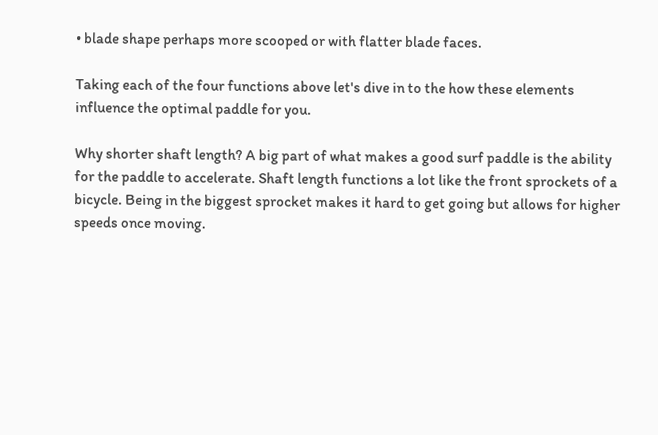• blade shape perhaps more scooped or with flatter blade faces.

Taking each of the four functions above let's dive in to the how these elements influence the optimal paddle for you.

Why shorter shaft length? A big part of what makes a good surf paddle is the ability for the paddle to accelerate. Shaft length functions a lot like the front sprockets of a bicycle. Being in the biggest sprocket makes it hard to get going but allows for higher speeds once moving.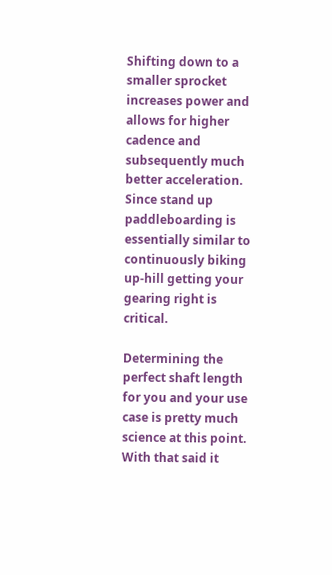Shifting down to a smaller sprocket increases power and allows for higher cadence and subsequently much better acceleration. Since stand up paddleboarding is essentially similar to continuously biking up-hill getting your gearing right is critical.

Determining the perfect shaft length for you and your use case is pretty much science at this point. With that said it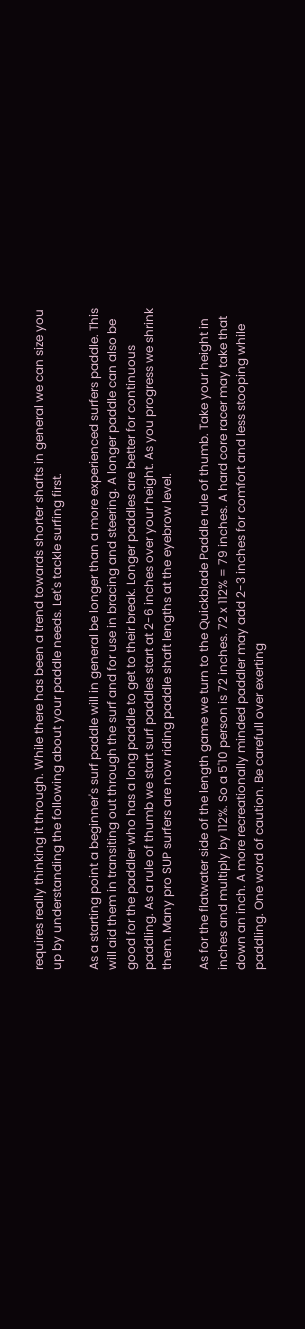requires really thinking it through. While there has been a trend towards shorter shafts in general we can size you up by understanding the following about your paddle needs. Let's tackle surfing first.

As a starting point a beginner's surf paddle will in general be longer than a more experienced surfers paddle. This will aid them in transiting out through the surf and for use in bracing and steering. A longer paddle can also be good for the paddler who has a long paddle to get to their break. Longer paddles are better for continuous paddling. As a rule of thumb we start surf paddles start at 2-6 inches over your height. As you progress we shrink them. Many pro SUP surfers are now riding paddle shaft lengths at the eyebrow level.

As for the flatwater side of the length game we turn to the Quickblade Paddle rule of thumb. Take your height in inches and multiply by 112%. So a 5'10 person is 72 inches. 72 x 112% = 79 inches. A hard core racer may take that down an inch. A more recreationally minded paddler may add 2-3 inches for comfort and less stooping while paddling. One word of caution. Be carefull over exerting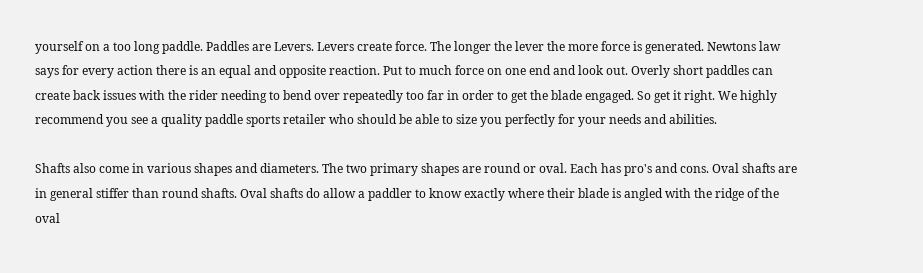yourself on a too long paddle. Paddles are Levers. Levers create force. The longer the lever the more force is generated. Newtons law says for every action there is an equal and opposite reaction. Put to much force on one end and look out. Overly short paddles can create back issues with the rider needing to bend over repeatedly too far in order to get the blade engaged. So get it right. We highly recommend you see a quality paddle sports retailer who should be able to size you perfectly for your needs and abilities.

Shafts also come in various shapes and diameters. The two primary shapes are round or oval. Each has pro's and cons. Oval shafts are in general stiffer than round shafts. Oval shafts do allow a paddler to know exactly where their blade is angled with the ridge of the oval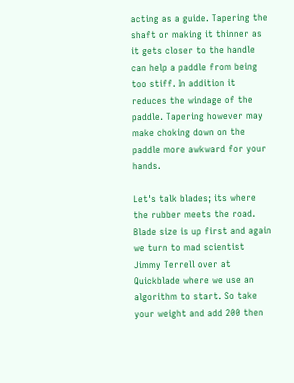acting as a guide. Tapering the shaft or making it thinner as it gets closer to the handle can help a paddle from being too stiff. In addition it reduces the windage of the paddle. Tapering however may make choking down on the paddle more awkward for your hands.

Let's talk blades; its where the rubber meets the road. Blade size is up first and again we turn to mad scientist Jimmy Terrell over at Quickblade where we use an algorithm to start. So take your weight and add 200 then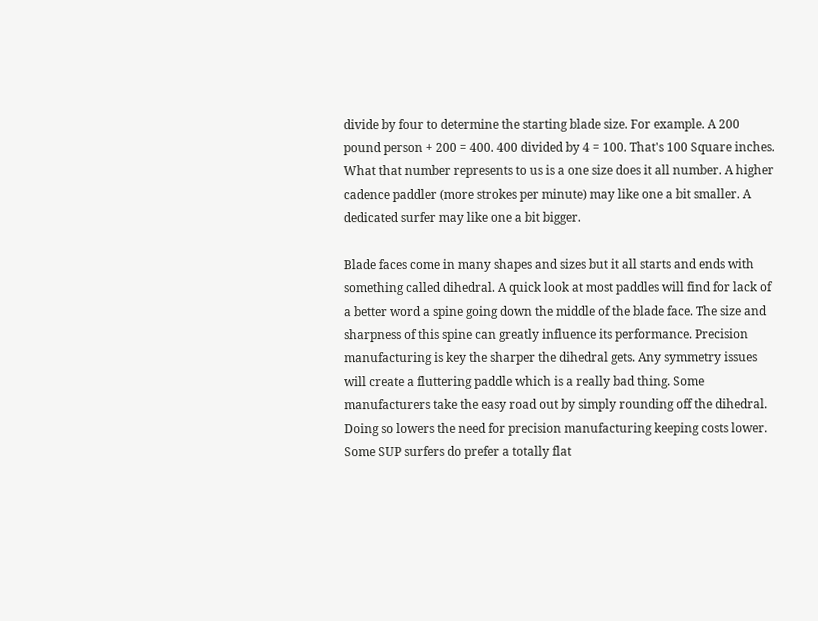divide by four to determine the starting blade size. For example. A 200 pound person + 200 = 400. 400 divided by 4 = 100. That's 100 Square inches. What that number represents to us is a one size does it all number. A higher cadence paddler (more strokes per minute) may like one a bit smaller. A dedicated surfer may like one a bit bigger.

Blade faces come in many shapes and sizes but it all starts and ends with something called dihedral. A quick look at most paddles will find for lack of a better word a spine going down the middle of the blade face. The size and sharpness of this spine can greatly influence its performance. Precision manufacturing is key the sharper the dihedral gets. Any symmetry issues will create a fluttering paddle which is a really bad thing. Some manufacturers take the easy road out by simply rounding off the dihedral. Doing so lowers the need for precision manufacturing keeping costs lower. Some SUP surfers do prefer a totally flat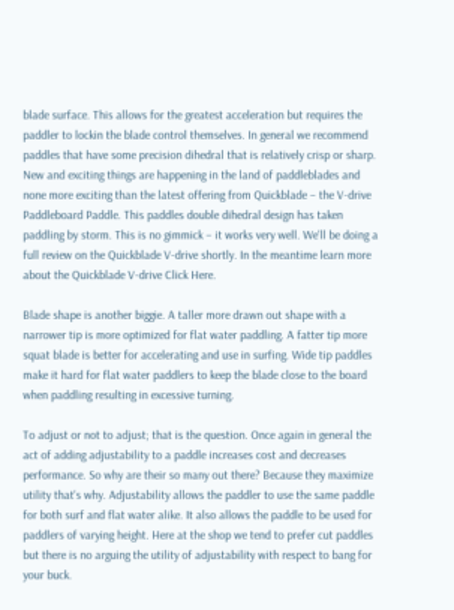blade surface. This allows for the greatest acceleration but requires the paddler to lockin the blade control themselves. In general we recommend paddles that have some precision dihedral that is relatively crisp or sharp. New and exciting things are happening in the land of paddleblades and none more exciting than the latest offering from Quickblade – the V-drive Paddleboard Paddle. This paddles double dihedral design has taken paddling by storm. This is no gimmick – it works very well. We'll be doing a full review on the Quickblade V-drive shortly. In the meantime learn more about the Quickblade V-drive Click Here.

Blade shape is another biggie. A taller more drawn out shape with a narrower tip is more optimized for flat water paddling. A fatter tip more squat blade is better for accelerating and use in surfing. Wide tip paddles make it hard for flat water paddlers to keep the blade close to the board when paddling resulting in excessive turning.

To adjust or not to adjust; that is the question. Once again in general the act of adding adjustability to a paddle increases cost and decreases performance. So why are their so many out there? Because they maximize utility that's why. Adjustability allows the paddler to use the same paddle for both surf and flat water alike. It also allows the paddle to be used for paddlers of varying height. Here at the shop we tend to prefer cut paddles but there is no arguing the utility of adjustability with respect to bang for your buck.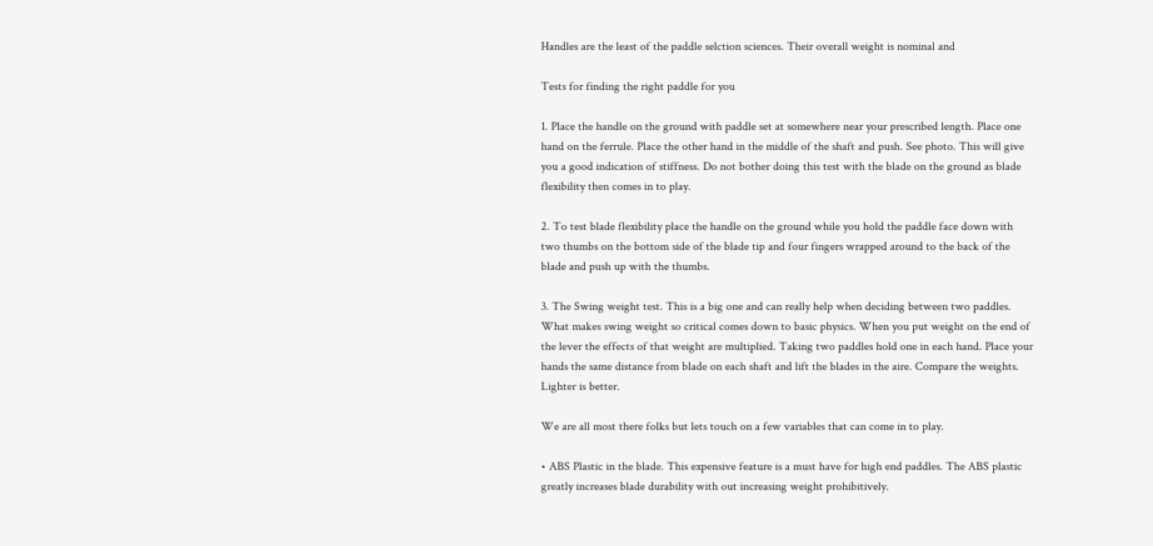Handles are the least of the paddle selction sciences. Their overall weight is nominal and

Tests for finding the right paddle for you

1. Place the handle on the ground with paddle set at somewhere near your prescribed length. Place one hand on the ferrule. Place the other hand in the middle of the shaft and push. See photo. This will give you a good indication of stiffness. Do not bother doing this test with the blade on the ground as blade flexibility then comes in to play.

2. To test blade flexibility place the handle on the ground while you hold the paddle face down with two thumbs on the bottom side of the blade tip and four fingers wrapped around to the back of the blade and push up with the thumbs.

3. The Swing weight test. This is a big one and can really help when deciding between two paddles. What makes swing weight so critical comes down to basic physics. When you put weight on the end of the lever the effects of that weight are multiplied. Taking two paddles hold one in each hand. Place your hands the same distance from blade on each shaft and lift the blades in the aire. Compare the weights. Lighter is better.

We are all most there folks but lets touch on a few variables that can come in to play.

• ABS Plastic in the blade. This expensive feature is a must have for high end paddles. The ABS plastic greatly increases blade durability with out increasing weight prohibitively.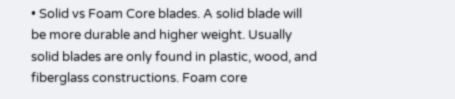• Solid vs Foam Core blades. A solid blade will be more durable and higher weight. Usually solid blades are only found in plastic, wood, and fiberglass constructions. Foam core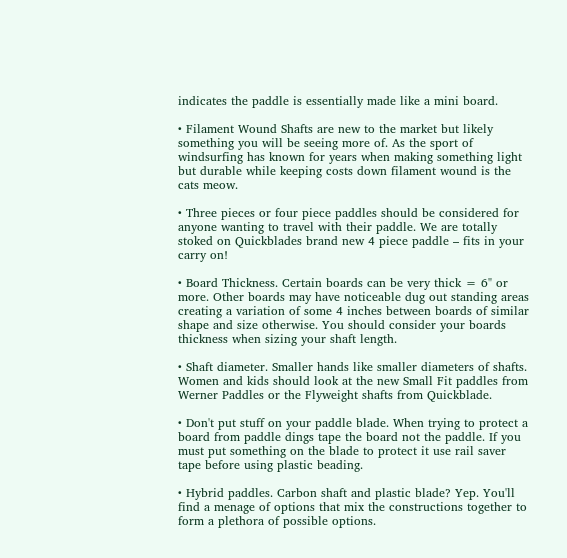indicates the paddle is essentially made like a mini board.

• Filament Wound Shafts are new to the market but likely something you will be seeing more of. As the sport of windsurfing has known for years when making something light but durable while keeping costs down filament wound is the cats meow.

• Three pieces or four piece paddles should be considered for anyone wanting to travel with their paddle. We are totally stoked on Quickblades brand new 4 piece paddle – fits in your carry on!

• Board Thickness. Certain boards can be very thick = 6" or more. Other boards may have noticeable dug out standing areas creating a variation of some 4 inches between boards of similar shape and size otherwise. You should consider your boards thickness when sizing your shaft length.

• Shaft diameter. Smaller hands like smaller diameters of shafts. Women and kids should look at the new Small Fit paddles from Werner Paddles or the Flyweight shafts from Quickblade.

• Don't put stuff on your paddle blade. When trying to protect a board from paddle dings tape the board not the paddle. If you must put something on the blade to protect it use rail saver tape before using plastic beading.

• Hybrid paddles. Carbon shaft and plastic blade? Yep. You'll find a menage of options that mix the constructions together to form a plethora of possible options.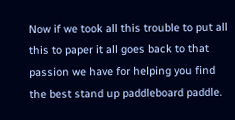Now if we took all this trouble to put all this to paper it all goes back to that passion we have for helping you find the best stand up paddleboard paddle.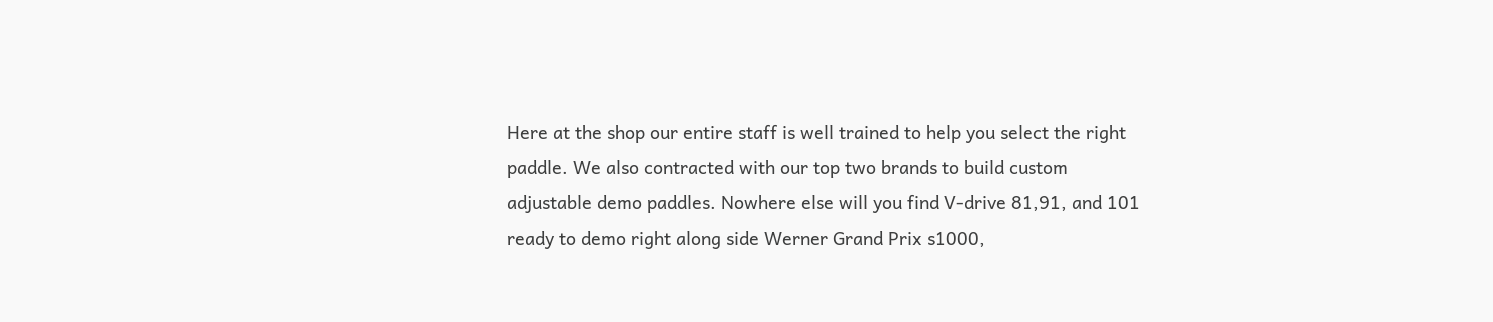Here at the shop our entire staff is well trained to help you select the right paddle. We also contracted with our top two brands to build custom adjustable demo paddles. Nowhere else will you find V-drive 81,91, and 101 ready to demo right along side Werner Grand Prix s1000,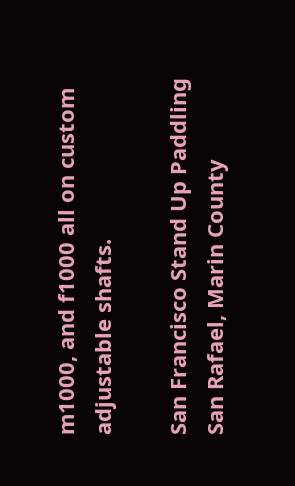m1000, and f1000 all on custom adjustable shafts.

San Francisco Stand Up Paddling San Rafael, Marin County